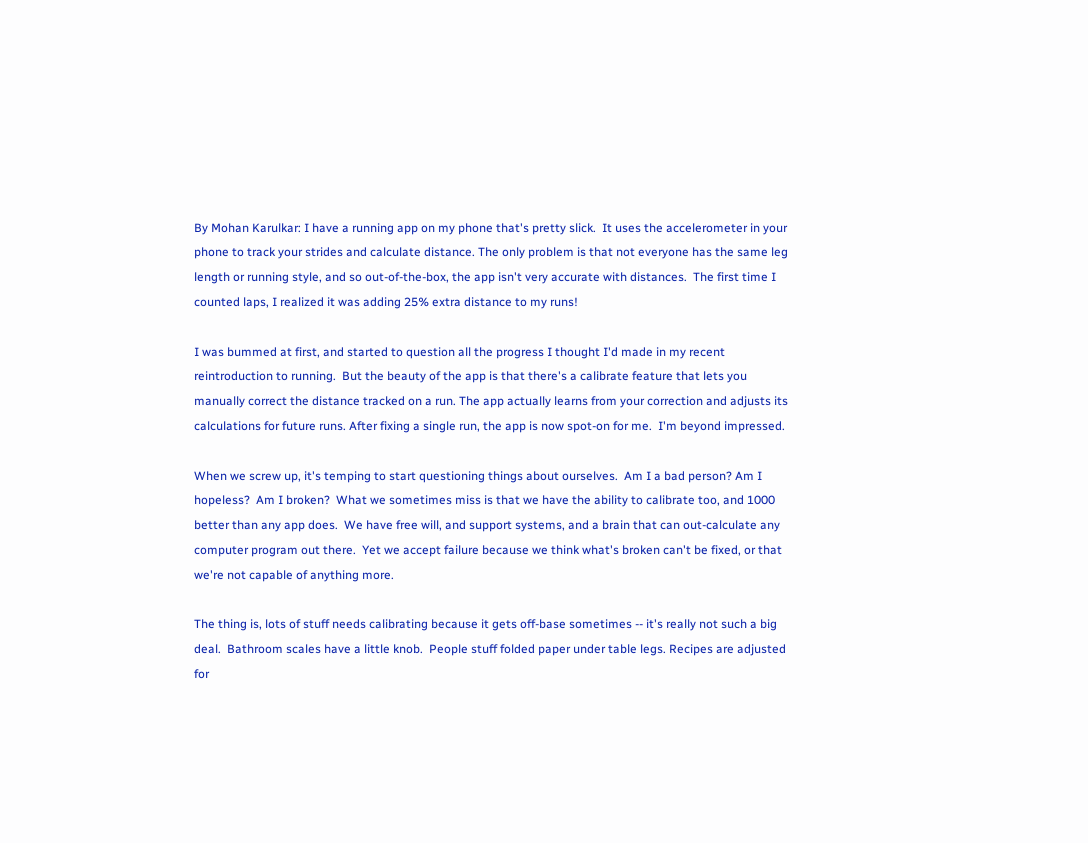By Mohan Karulkar: I have a running app on my phone that's pretty slick.  It uses the accelerometer in your phone to track your strides and calculate distance. The only problem is that not everyone has the same leg length or running style, and so out-of-the-box, the app isn't very accurate with distances.  The first time I counted laps, I realized it was adding 25% extra distance to my runs!

I was bummed at first, and started to question all the progress I thought I'd made in my recent reintroduction to running.  But the beauty of the app is that there's a calibrate feature that lets you manually correct the distance tracked on a run. The app actually learns from your correction and adjusts its calculations for future runs. After fixing a single run, the app is now spot-on for me.  I'm beyond impressed.

When we screw up, it's temping to start questioning things about ourselves.  Am I a bad person? Am I hopeless?  Am I broken?  What we sometimes miss is that we have the ability to calibrate too, and 1000 better than any app does.  We have free will, and support systems, and a brain that can out-calculate any computer program out there.  Yet we accept failure because we think what's broken can't be fixed, or that we're not capable of anything more.

The thing is, lots of stuff needs calibrating because it gets off-base sometimes -- it's really not such a big deal.  Bathroom scales have a little knob.  People stuff folded paper under table legs. Recipes are adjusted for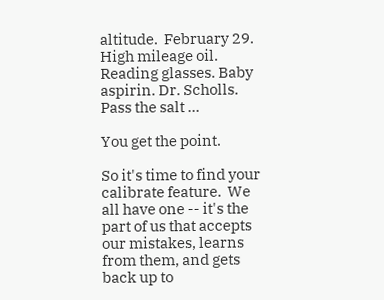altitude.  February 29.  High mileage oil.  Reading glasses. Baby aspirin. Dr. Scholls. Pass the salt ...

You get the point.

So it's time to find your calibrate feature.  We all have one -- it's the part of us that accepts our mistakes, learns from them, and gets back up to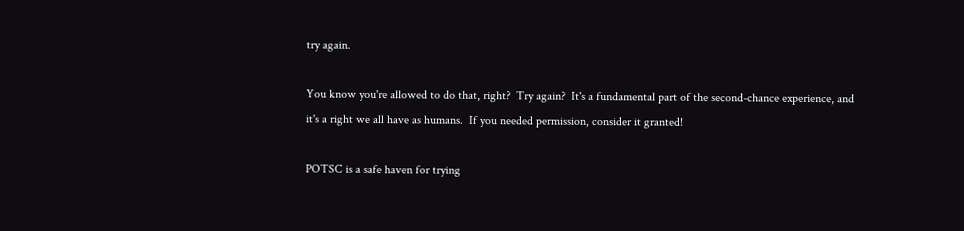try again.

You know you're allowed to do that, right?  Try again?  It's a fundamental part of the second-chance experience, and it's a right we all have as humans.  If you needed permission, consider it granted!

POTSC is a safe haven for trying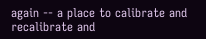again -- a place to calibrate and recalibrate and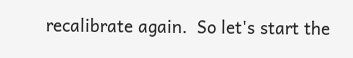recalibrate again.  So let's start the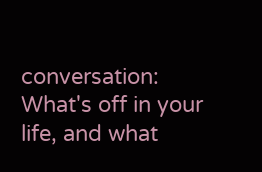conversation: What's off in your life, and what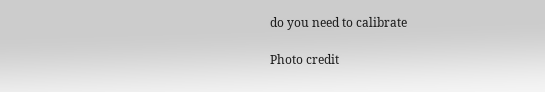do you need to calibrate

Photo credit